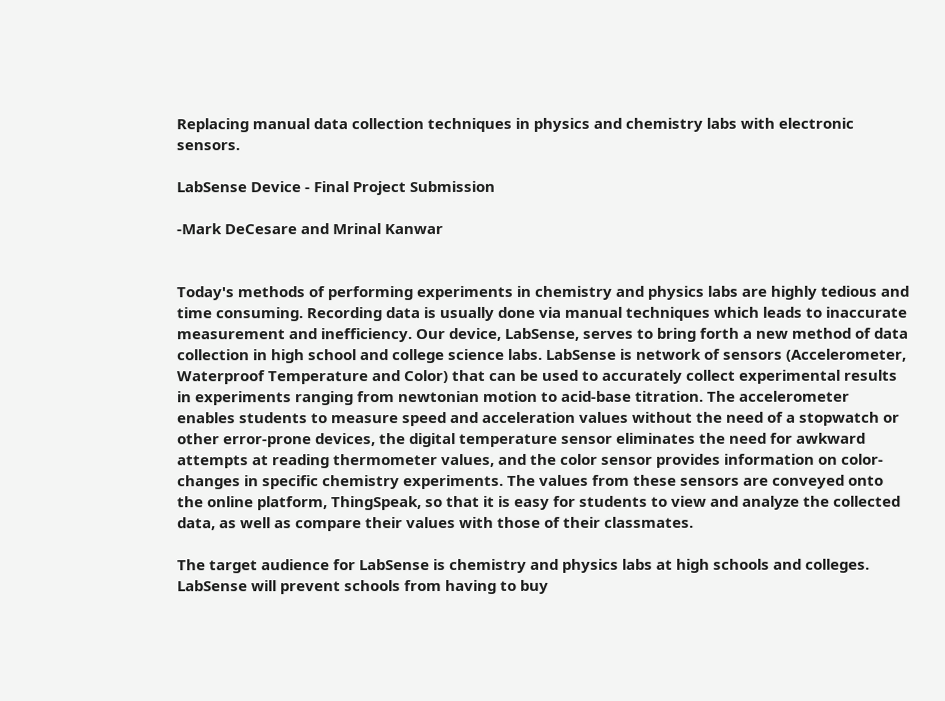Replacing manual data collection techniques in physics and chemistry labs with electronic sensors.

LabSense Device - Final Project Submission

-Mark DeCesare and Mrinal Kanwar


Today's methods of performing experiments in chemistry and physics labs are highly tedious and time consuming. Recording data is usually done via manual techniques which leads to inaccurate measurement and inefficiency. Our device, LabSense, serves to bring forth a new method of data collection in high school and college science labs. LabSense is network of sensors (Accelerometer, Waterproof Temperature and Color) that can be used to accurately collect experimental results in experiments ranging from newtonian motion to acid-base titration. The accelerometer enables students to measure speed and acceleration values without the need of a stopwatch or other error-prone devices, the digital temperature sensor eliminates the need for awkward attempts at reading thermometer values, and the color sensor provides information on color-changes in specific chemistry experiments. The values from these sensors are conveyed onto the online platform, ThingSpeak, so that it is easy for students to view and analyze the collected data, as well as compare their values with those of their classmates.

The target audience for LabSense is chemistry and physics labs at high schools and colleges. LabSense will prevent schools from having to buy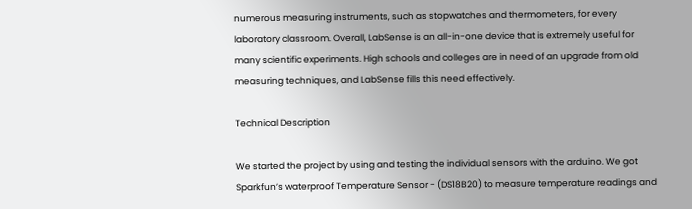numerous measuring instruments, such as stopwatches and thermometers, for every laboratory classroom. Overall, LabSense is an all-in-one device that is extremely useful for many scientific experiments. High schools and colleges are in need of an upgrade from old measuring techniques, and LabSense fills this need effectively.

Technical Description

We started the project by using and testing the individual sensors with the arduino. We got Sparkfun’s waterproof Temperature Sensor - (DS18B20) to measure temperature readings and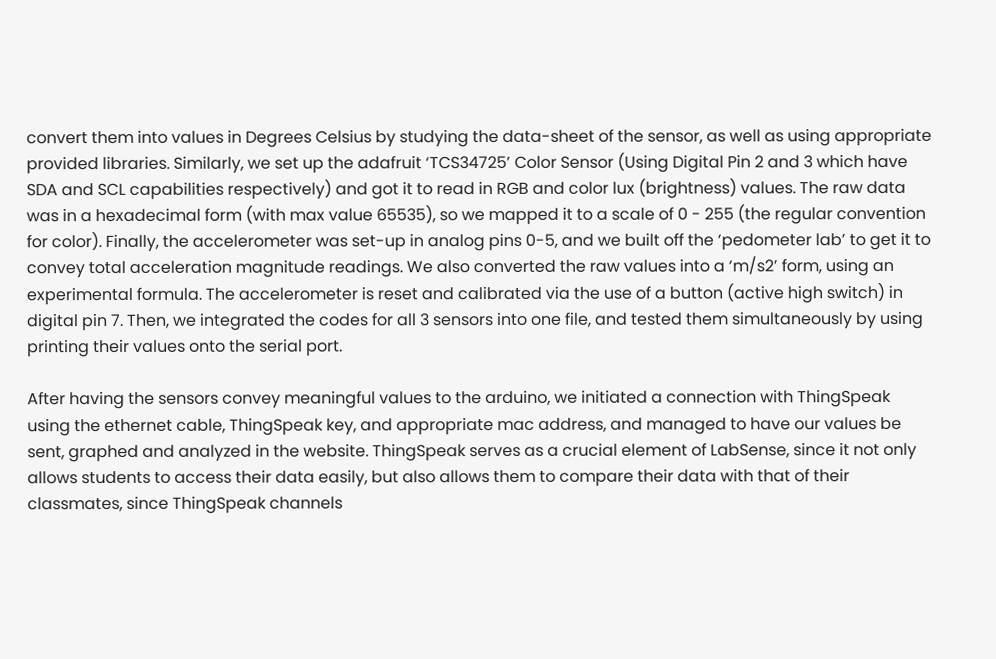convert them into values in Degrees Celsius by studying the data-sheet of the sensor, as well as using appropriate provided libraries. Similarly, we set up the adafruit ‘TCS34725’ Color Sensor (Using Digital Pin 2 and 3 which have SDA and SCL capabilities respectively) and got it to read in RGB and color lux (brightness) values. The raw data was in a hexadecimal form (with max value 65535), so we mapped it to a scale of 0 - 255 (the regular convention for color). Finally, the accelerometer was set-up in analog pins 0-5, and we built off the ‘pedometer lab’ to get it to convey total acceleration magnitude readings. We also converted the raw values into a ‘m/s2’ form, using an experimental formula. The accelerometer is reset and calibrated via the use of a button (active high switch) in digital pin 7. Then, we integrated the codes for all 3 sensors into one file, and tested them simultaneously by using printing their values onto the serial port.

After having the sensors convey meaningful values to the arduino, we initiated a connection with ThingSpeak using the ethernet cable, ThingSpeak key, and appropriate mac address, and managed to have our values be sent, graphed and analyzed in the website. ThingSpeak serves as a crucial element of LabSense, since it not only allows students to access their data easily, but also allows them to compare their data with that of their classmates, since ThingSpeak channels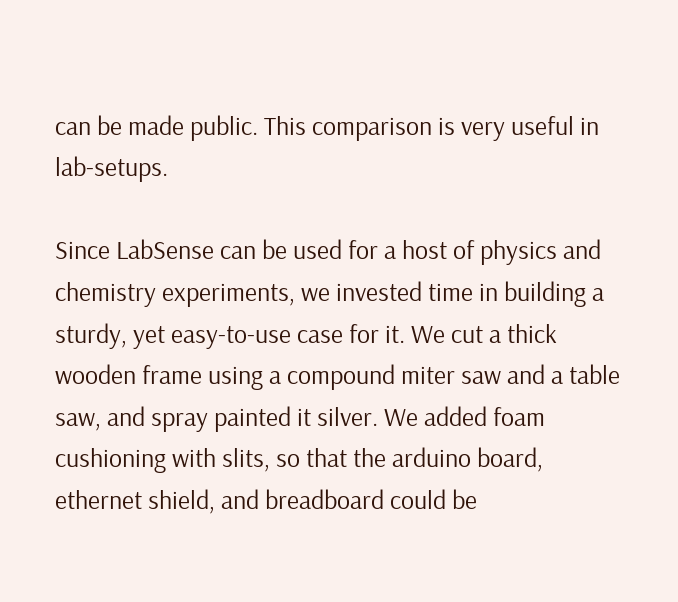can be made public. This comparison is very useful in lab-setups.

Since LabSense can be used for a host of physics and chemistry experiments, we invested time in building a sturdy, yet easy-to-use case for it. We cut a thick wooden frame using a compound miter saw and a table saw, and spray painted it silver. We added foam cushioning with slits, so that the arduino board, ethernet shield, and breadboard could be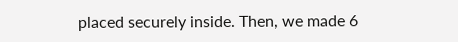placed securely inside. Then, we made 6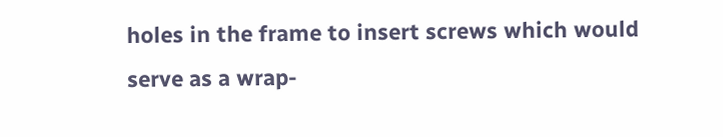holes in the frame to insert screws which would serve as a wrap-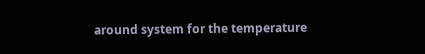around system for the temperature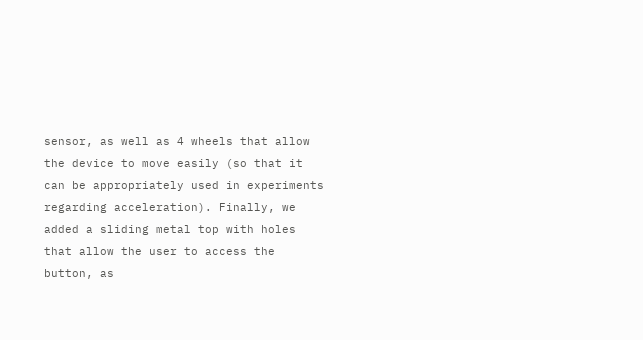sensor, as well as 4 wheels that allow the device to move easily (so that it can be appropriately used in experiments regarding acceleration). Finally, we added a sliding metal top with holes that allow the user to access the button, as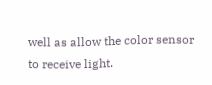well as allow the color sensor to receive light.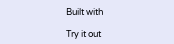Built with

Try it out